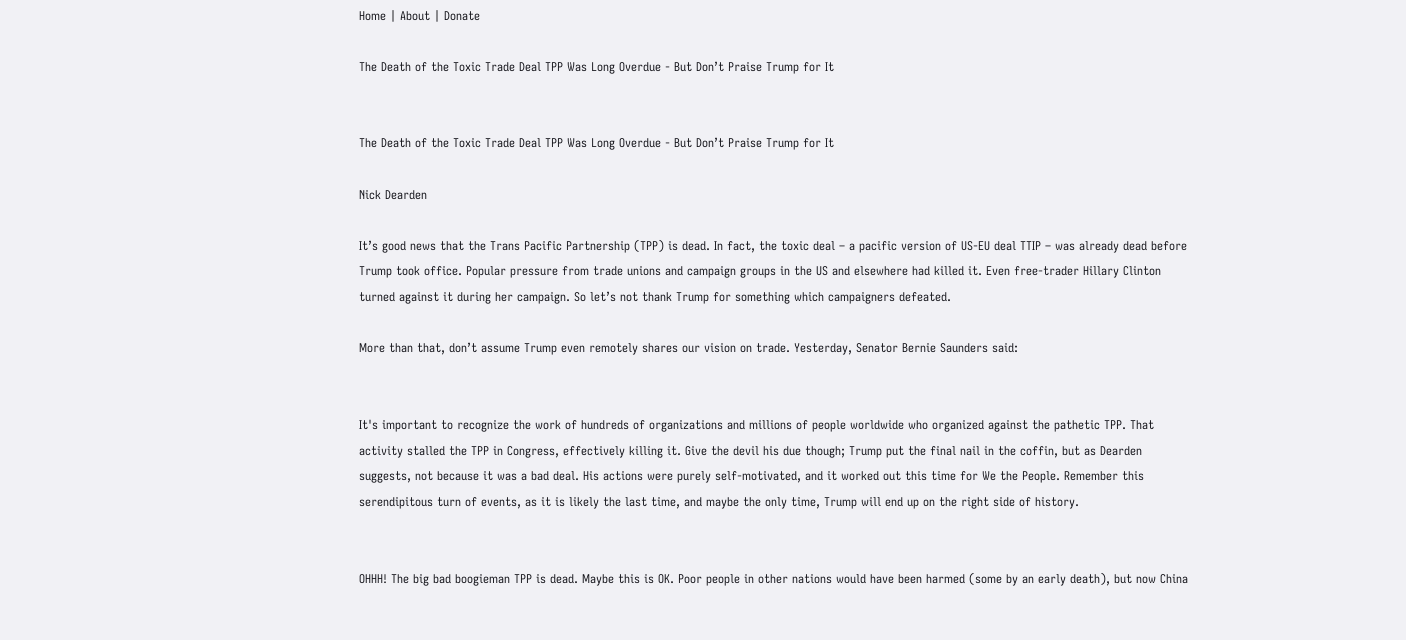Home | About | Donate

The Death of the Toxic Trade Deal TPP Was Long Overdue - But Don’t Praise Trump for It


The Death of the Toxic Trade Deal TPP Was Long Overdue - But Don’t Praise Trump for It

Nick Dearden

It’s good news that the Trans Pacific Partnership (TPP) is dead. In fact, the toxic deal – a pacific version of US-EU deal TTIP – was already dead before Trump took office. Popular pressure from trade unions and campaign groups in the US and elsewhere had killed it. Even free-trader Hillary Clinton turned against it during her campaign. So let’s not thank Trump for something which campaigners defeated.

More than that, don’t assume Trump even remotely shares our vision on trade. Yesterday, Senator Bernie Saunders said:


It's important to recognize the work of hundreds of organizations and millions of people worldwide who organized against the pathetic TPP. That activity stalled the TPP in Congress, effectively killing it. Give the devil his due though; Trump put the final nail in the coffin, but as Dearden suggests, not because it was a bad deal. His actions were purely self-motivated, and it worked out this time for We the People. Remember this serendipitous turn of events, as it is likely the last time, and maybe the only time, Trump will end up on the right side of history.


OHHH! The big bad boogieman TPP is dead. Maybe this is OK. Poor people in other nations would have been harmed (some by an early death), but now China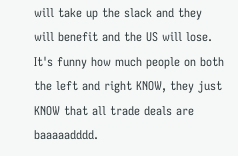will take up the slack and they will benefit and the US will lose. It's funny how much people on both the left and right KNOW, they just KNOW that all trade deals are baaaaadddd.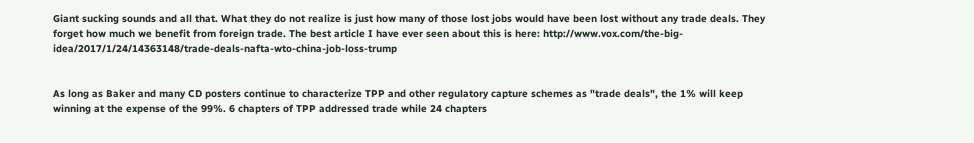Giant sucking sounds and all that. What they do not realize is just how many of those lost jobs would have been lost without any trade deals. They forget how much we benefit from foreign trade. The best article I have ever seen about this is here: http://www.vox.com/the-big-idea/2017/1/24/14363148/trade-deals-nafta-wto-china-job-loss-trump


As long as Baker and many CD posters continue to characterize TPP and other regulatory capture schemes as "trade deals", the 1% will keep winning at the expense of the 99%. 6 chapters of TPP addressed trade while 24 chapters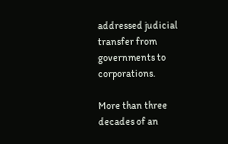addressed judicial transfer from governments to corporations.

More than three decades of an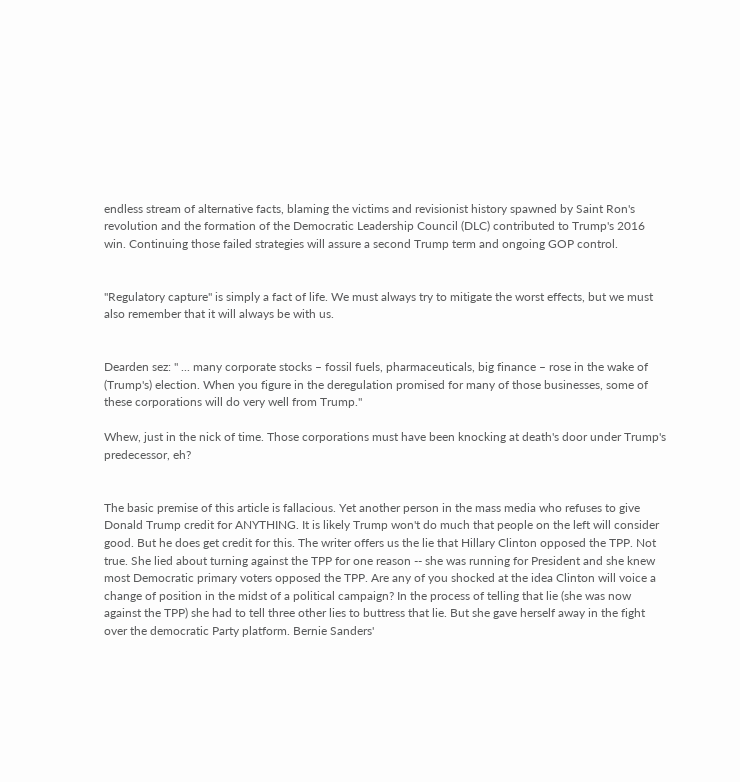endless stream of alternative facts, blaming the victims and revisionist history spawned by Saint Ron's revolution and the formation of the Democratic Leadership Council (DLC) contributed to Trump's 2016 win. Continuing those failed strategies will assure a second Trump term and ongoing GOP control.


"Regulatory capture" is simply a fact of life. We must always try to mitigate the worst effects, but we must also remember that it will always be with us.


Dearden sez: " ... many corporate stocks – fossil fuels, pharmaceuticals, big finance – rose in the wake of (Trump's) election. When you figure in the deregulation promised for many of those businesses, some of these corporations will do very well from Trump."

Whew, just in the nick of time. Those corporations must have been knocking at death's door under Trump's predecessor, eh?


The basic premise of this article is fallacious. Yet another person in the mass media who refuses to give Donald Trump credit for ANYTHING. It is likely Trump won't do much that people on the left will consider good. But he does get credit for this. The writer offers us the lie that Hillary Clinton opposed the TPP. Not true. She lied about turning against the TPP for one reason -- she was running for President and she knew most Democratic primary voters opposed the TPP. Are any of you shocked at the idea Clinton will voice a change of position in the midst of a political campaign? In the process of telling that lie (she was now against the TPP) she had to tell three other lies to buttress that lie. But she gave herself away in the fight over the democratic Party platform. Bernie Sanders'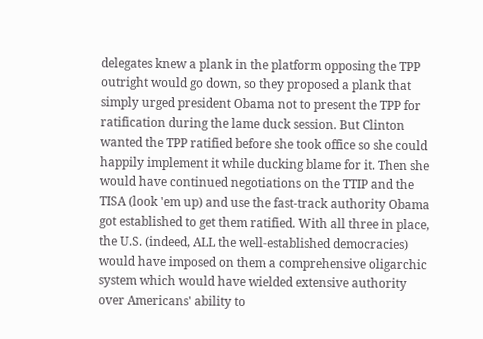delegates knew a plank in the platform opposing the TPP outright would go down, so they proposed a plank that simply urged president Obama not to present the TPP for ratification during the lame duck session. But Clinton wanted the TPP ratified before she took office so she could happily implement it while ducking blame for it. Then she would have continued negotiations on the TTIP and the TISA (look 'em up) and use the fast-track authority Obama got established to get them ratified. With all three in place, the U.S. (indeed, ALL the well-established democracies) would have imposed on them a comprehensive oligarchic system which would have wielded extensive authority over Americans' ability to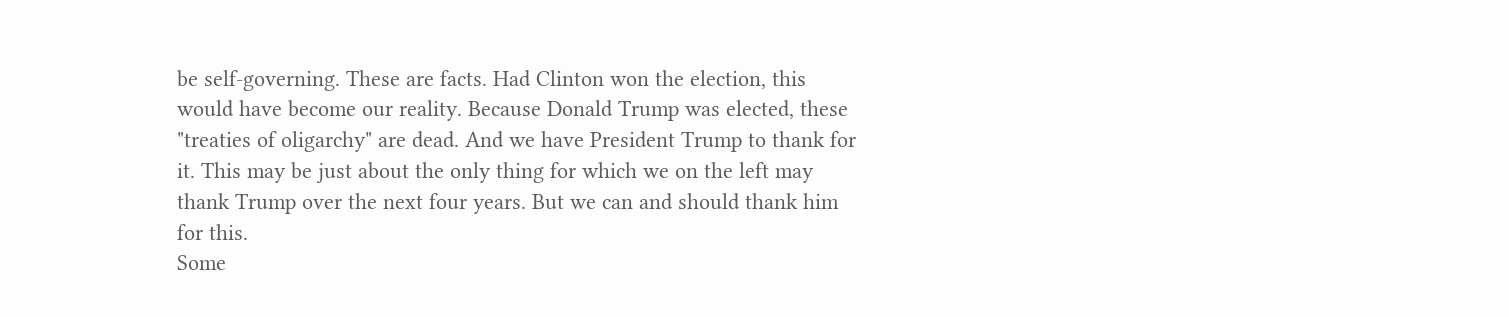be self-governing. These are facts. Had Clinton won the election, this would have become our reality. Because Donald Trump was elected, these "treaties of oligarchy" are dead. And we have President Trump to thank for it. This may be just about the only thing for which we on the left may thank Trump over the next four years. But we can and should thank him for this.
Some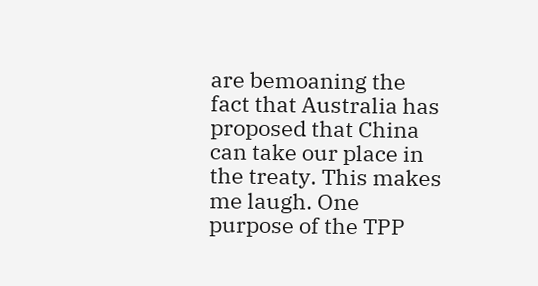are bemoaning the fact that Australia has proposed that China can take our place in the treaty. This makes me laugh. One purpose of the TPP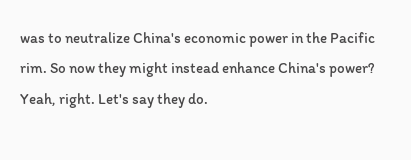was to neutralize China's economic power in the Pacific rim. So now they might instead enhance China's power? Yeah, right. Let's say they do.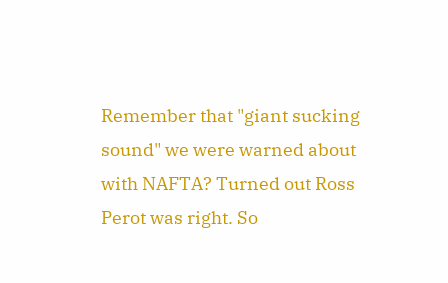Remember that "giant sucking sound" we were warned about with NAFTA? Turned out Ross Perot was right. So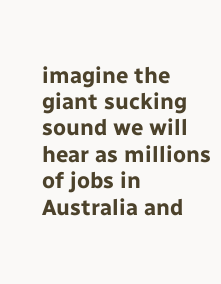imagine the giant sucking sound we will hear as millions of jobs in Australia and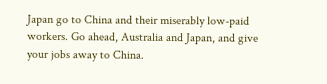Japan go to China and their miserably low-paid workers. Go ahead, Australia and Japan, and give your jobs away to China.